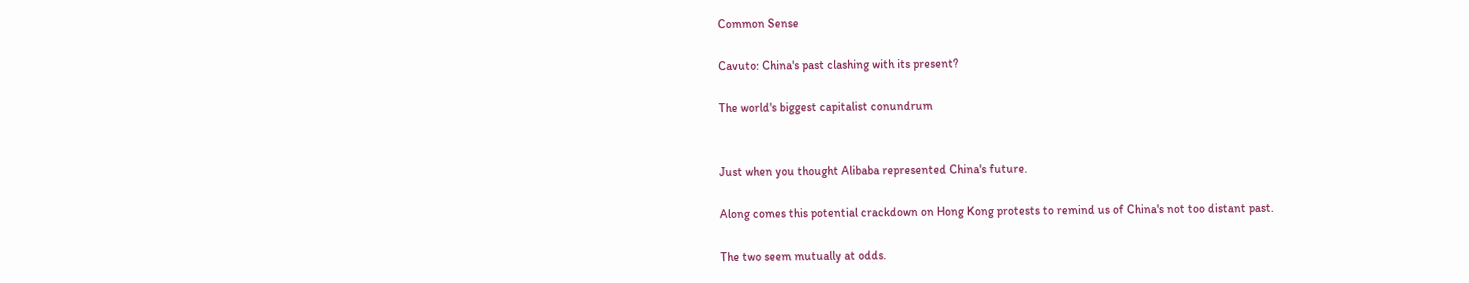Common Sense

Cavuto: China's past clashing with its present?

The world's biggest capitalist conundrum


Just when you thought Alibaba represented China's future.

Along comes this potential crackdown on Hong Kong protests to remind us of China's not too distant past.

The two seem mutually at odds.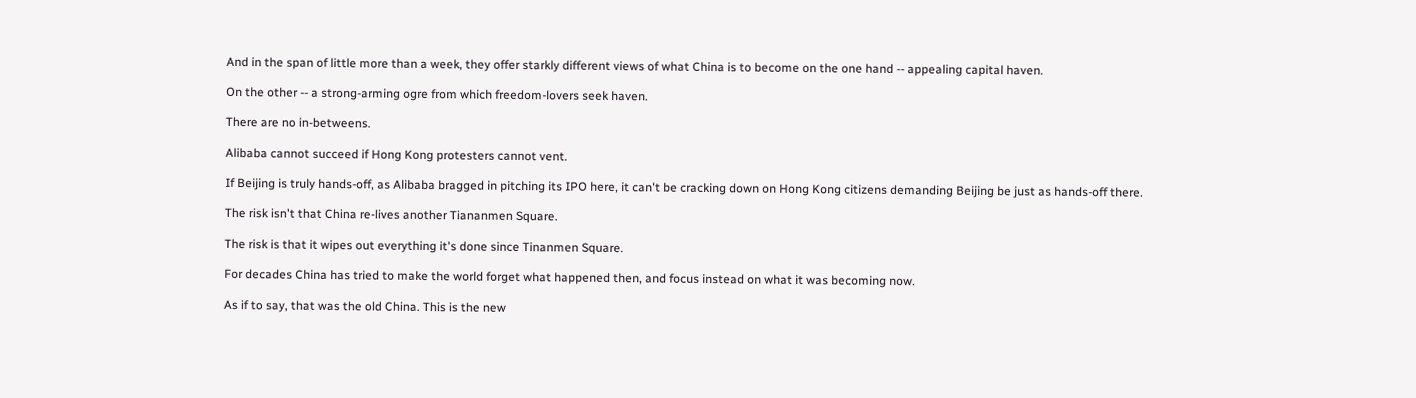And in the span of little more than a week, they offer starkly different views of what China is to become on the one hand -- appealing capital haven.

On the other -- a strong-arming ogre from which freedom-lovers seek haven.

There are no in-betweens.

Alibaba cannot succeed if Hong Kong protesters cannot vent.

If Beijing is truly hands-off, as Alibaba bragged in pitching its IPO here, it can't be cracking down on Hong Kong citizens demanding Beijing be just as hands-off there.

The risk isn't that China re-lives another Tiananmen Square.

The risk is that it wipes out everything it's done since Tinanmen Square.

For decades China has tried to make the world forget what happened then, and focus instead on what it was becoming now.

As if to say, that was the old China. This is the new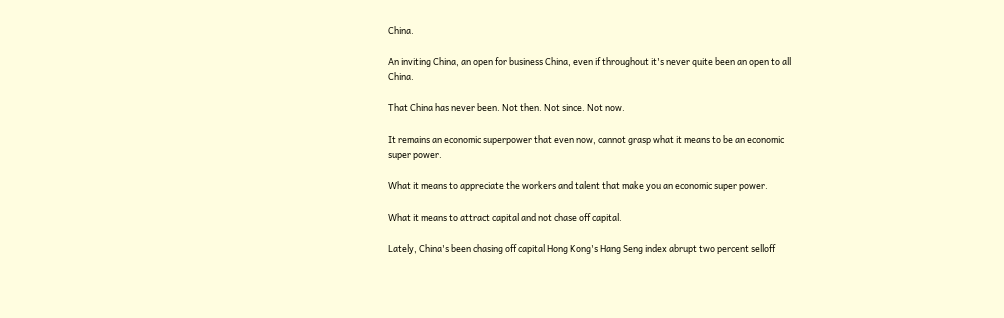China.

An inviting China, an open for business China, even if throughout it's never quite been an open to all China.

That China has never been. Not then. Not since. Not now.

It remains an economic superpower that even now, cannot grasp what it means to be an economic super power.

What it means to appreciate the workers and talent that make you an economic super power.

What it means to attract capital and not chase off capital.

Lately, China's been chasing off capital Hong Kong's Hang Seng index abrupt two percent selloff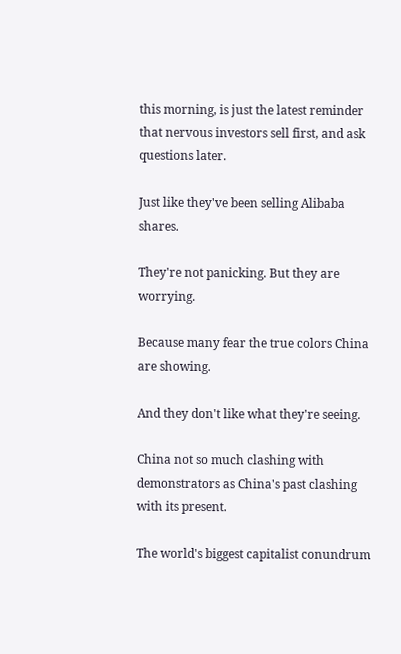this morning, is just the latest reminder that nervous investors sell first, and ask questions later.

Just like they've been selling Alibaba shares.

They're not panicking. But they are worrying.

Because many fear the true colors China are showing.

And they don't like what they're seeing.

China not so much clashing with demonstrators as China's past clashing with its present.

The world's biggest capitalist conundrum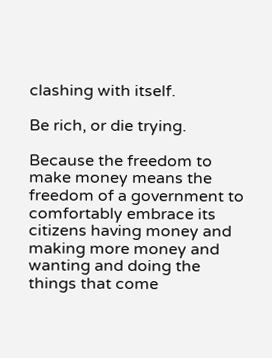clashing with itself.

Be rich, or die trying.

Because the freedom to make money means the freedom of a government to comfortably embrace its citizens having money and making more money and wanting and doing the things that come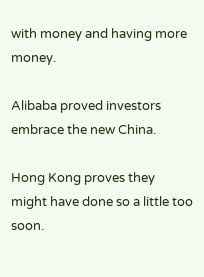with money and having more money.

Alibaba proved investors embrace the new China.

Hong Kong proves they might have done so a little too soon.